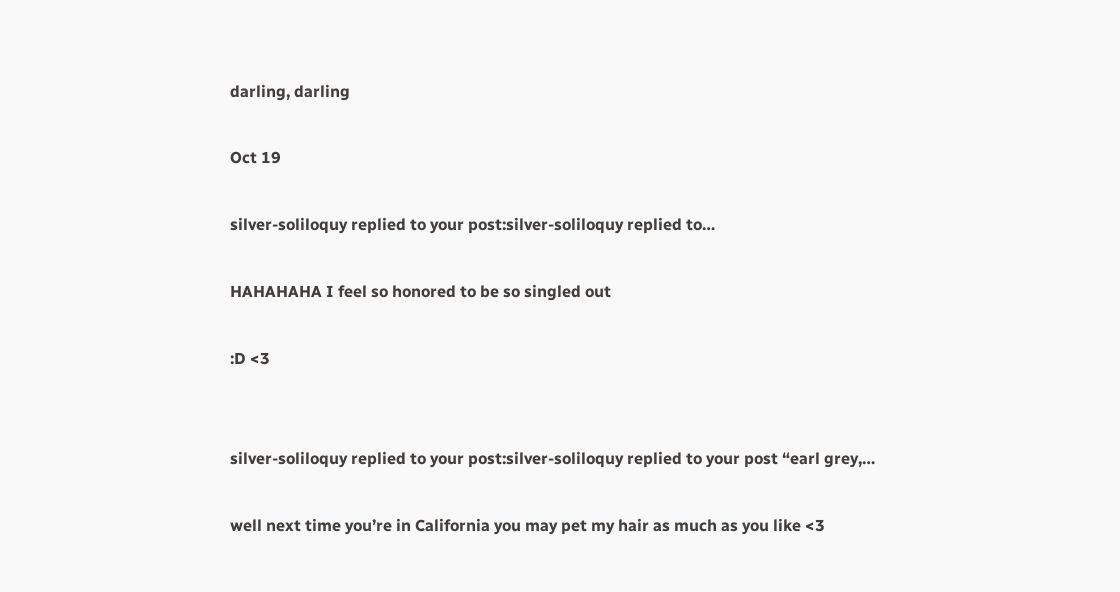darling, darling

Oct 19

silver-soliloquy replied to your post:silver-soliloquy replied to…

HAHAHAHA I feel so honored to be so singled out

:D <3


silver-soliloquy replied to your post:silver-soliloquy replied to your post “earl grey,…

well next time you’re in California you may pet my hair as much as you like <3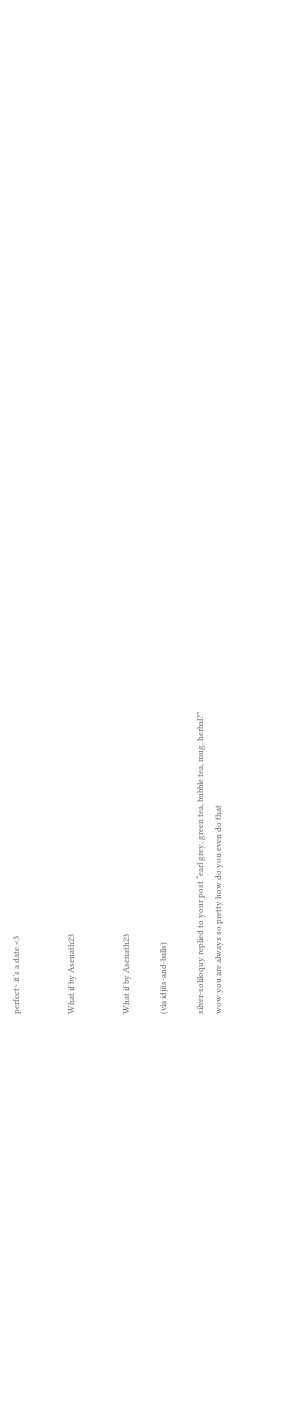perfect~ it’s a date <3


What if by Asenath23


What if by Asenath23

(via idjits-and-balls)

silver-soliloquy replied to your post “earl grey, green tea, bubble tea, mug, herbal?”
wow you are always so pretty how do you even do that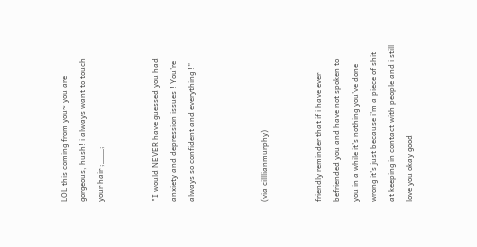LOL this coming from you~ you are gorgeous, hush! i always want to touch your hair ;___;


"I would NEVER have guessed you had anxiety and depression issues ! You’re always so confident and everything !”



(via cilllianmurphy)


friendly reminder that if i have ever befriended you and have not spoken to you in a while it’s nothing you’ve done wrong it’s just because i’m a piece of shit at keeping in contact with people and i still love you okay good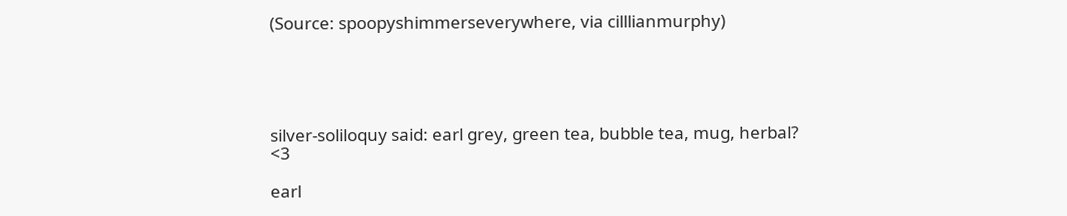(Source: spoopyshimmerseverywhere, via cilllianmurphy)





silver-soliloquy said: earl grey, green tea, bubble tea, mug, herbal? <3

earl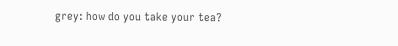grey: how do you take your tea?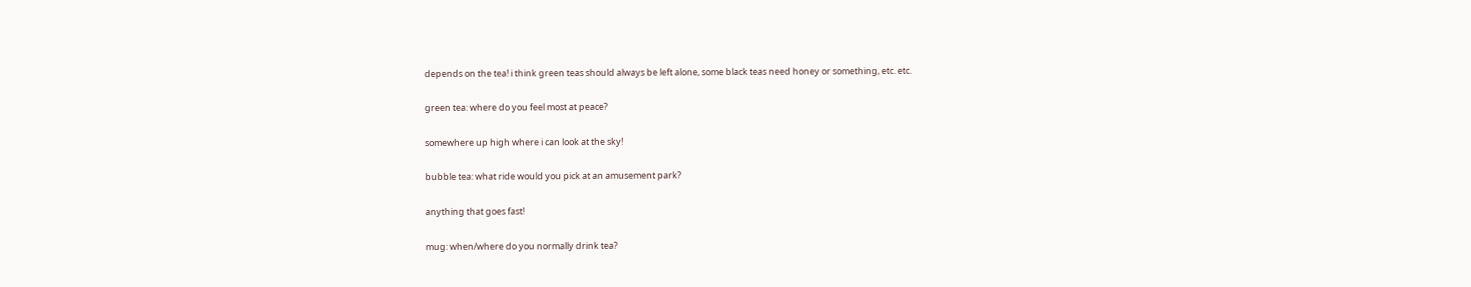depends on the tea! i think green teas should always be left alone, some black teas need honey or something, etc. etc.

green tea: where do you feel most at peace?

somewhere up high where i can look at the sky!

bubble tea: what ride would you pick at an amusement park?

anything that goes fast!

mug: when/where do you normally drink tea?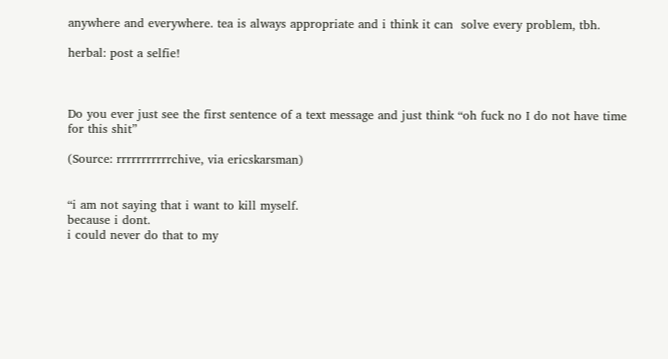anywhere and everywhere. tea is always appropriate and i think it can  solve every problem, tbh.

herbal: post a selfie!



Do you ever just see the first sentence of a text message and just think “oh fuck no I do not have time for this shit”

(Source: rrrrrrrrrrrchive, via ericskarsman)


“i am not saying that i want to kill myself.
because i dont.
i could never do that to my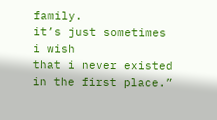family.
it’s just sometimes
i wish
that i never existed in the first place.”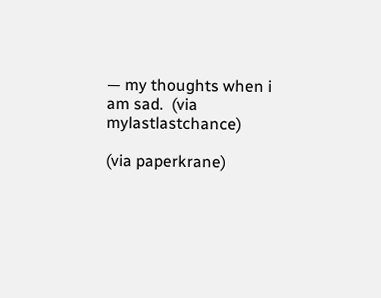— my thoughts when i am sad.  (via mylastlastchance)

(via paperkrane)